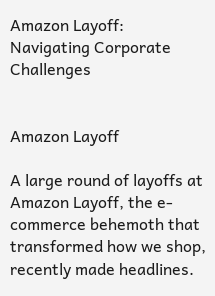Amazon Layoff: Navigating Corporate Challenges


Amazon Layoff

A large round of layoffs at Amazon Layoff, the e-commerce behemoth that transformed how we shop, recently made headlines.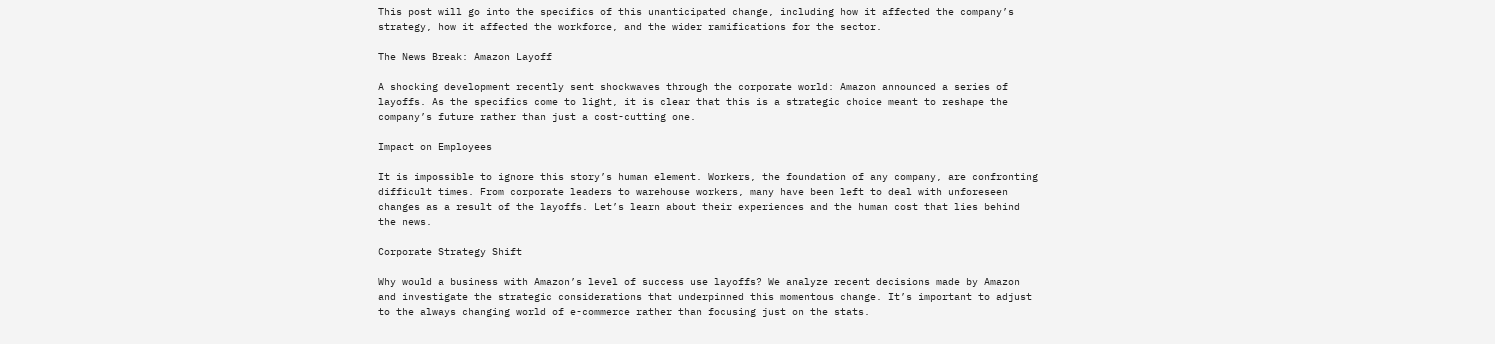This post will go into the specifics of this unanticipated change, including how it affected the company’s strategy, how it affected the workforce, and the wider ramifications for the sector.

The News Break: Amazon Layoff

A shocking development recently sent shockwaves through the corporate world: Amazon announced a series of layoffs. As the specifics come to light, it is clear that this is a strategic choice meant to reshape the company’s future rather than just a cost-cutting one.

Impact on Employees

It is impossible to ignore this story’s human element. Workers, the foundation of any company, are confronting difficult times. From corporate leaders to warehouse workers, many have been left to deal with unforeseen changes as a result of the layoffs. Let’s learn about their experiences and the human cost that lies behind the news.

Corporate Strategy Shift

Why would a business with Amazon’s level of success use layoffs? We analyze recent decisions made by Amazon and investigate the strategic considerations that underpinned this momentous change. It’s important to adjust to the always changing world of e-commerce rather than focusing just on the stats.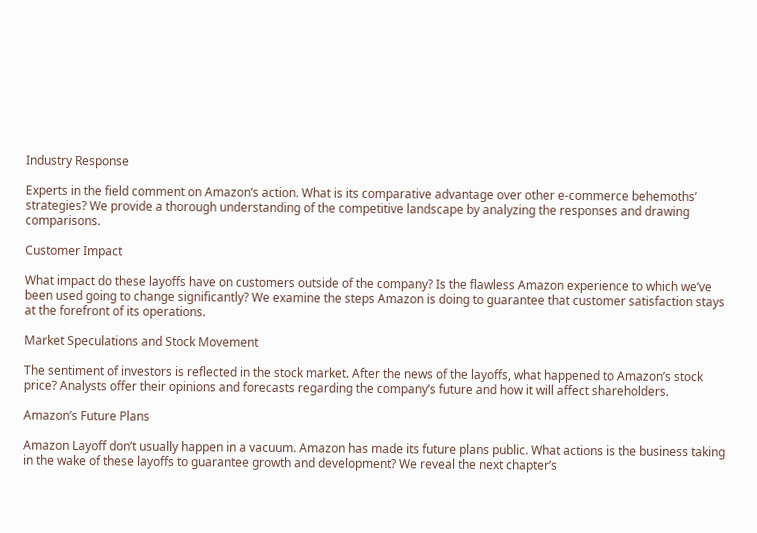Industry Response

Experts in the field comment on Amazon’s action. What is its comparative advantage over other e-commerce behemoths’ strategies? We provide a thorough understanding of the competitive landscape by analyzing the responses and drawing comparisons.

Customer Impact

What impact do these layoffs have on customers outside of the company? Is the flawless Amazon experience to which we’ve been used going to change significantly? We examine the steps Amazon is doing to guarantee that customer satisfaction stays at the forefront of its operations.

Market Speculations and Stock Movement

The sentiment of investors is reflected in the stock market. After the news of the layoffs, what happened to Amazon’s stock price? Analysts offer their opinions and forecasts regarding the company’s future and how it will affect shareholders.

Amazon’s Future Plans

Amazon Layoff don’t usually happen in a vacuum. Amazon has made its future plans public. What actions is the business taking in the wake of these layoffs to guarantee growth and development? We reveal the next chapter’s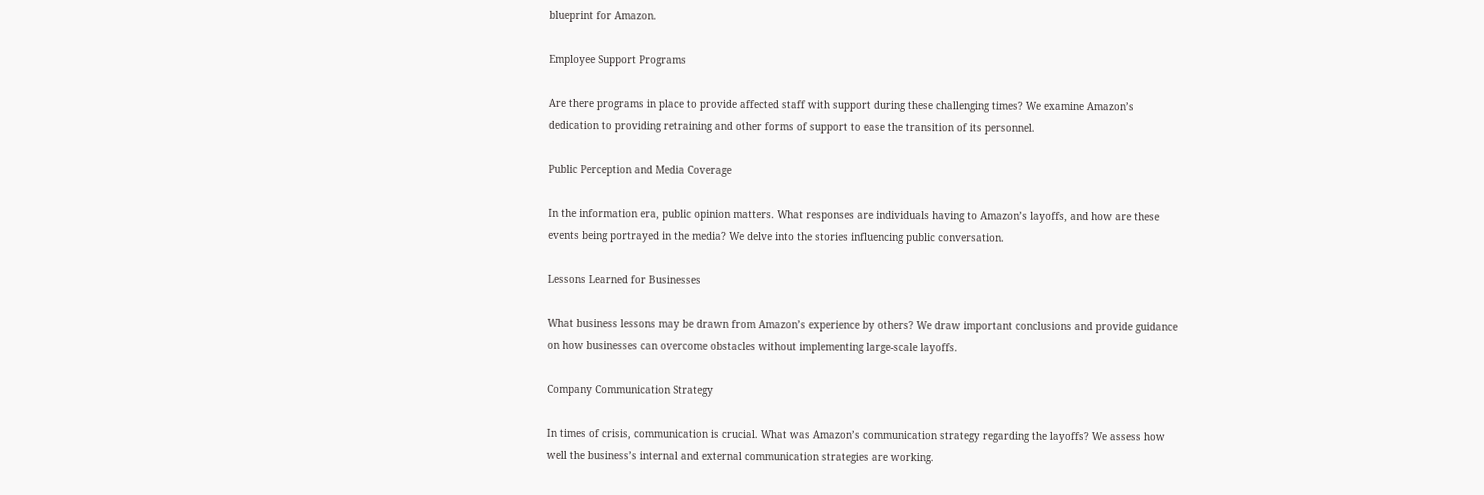blueprint for Amazon.

Employee Support Programs

Are there programs in place to provide affected staff with support during these challenging times? We examine Amazon’s dedication to providing retraining and other forms of support to ease the transition of its personnel.

Public Perception and Media Coverage

In the information era, public opinion matters. What responses are individuals having to Amazon’s layoffs, and how are these events being portrayed in the media? We delve into the stories influencing public conversation.

Lessons Learned for Businesses

What business lessons may be drawn from Amazon’s experience by others? We draw important conclusions and provide guidance on how businesses can overcome obstacles without implementing large-scale layoffs.

Company Communication Strategy

In times of crisis, communication is crucial. What was Amazon’s communication strategy regarding the layoffs? We assess how well the business’s internal and external communication strategies are working.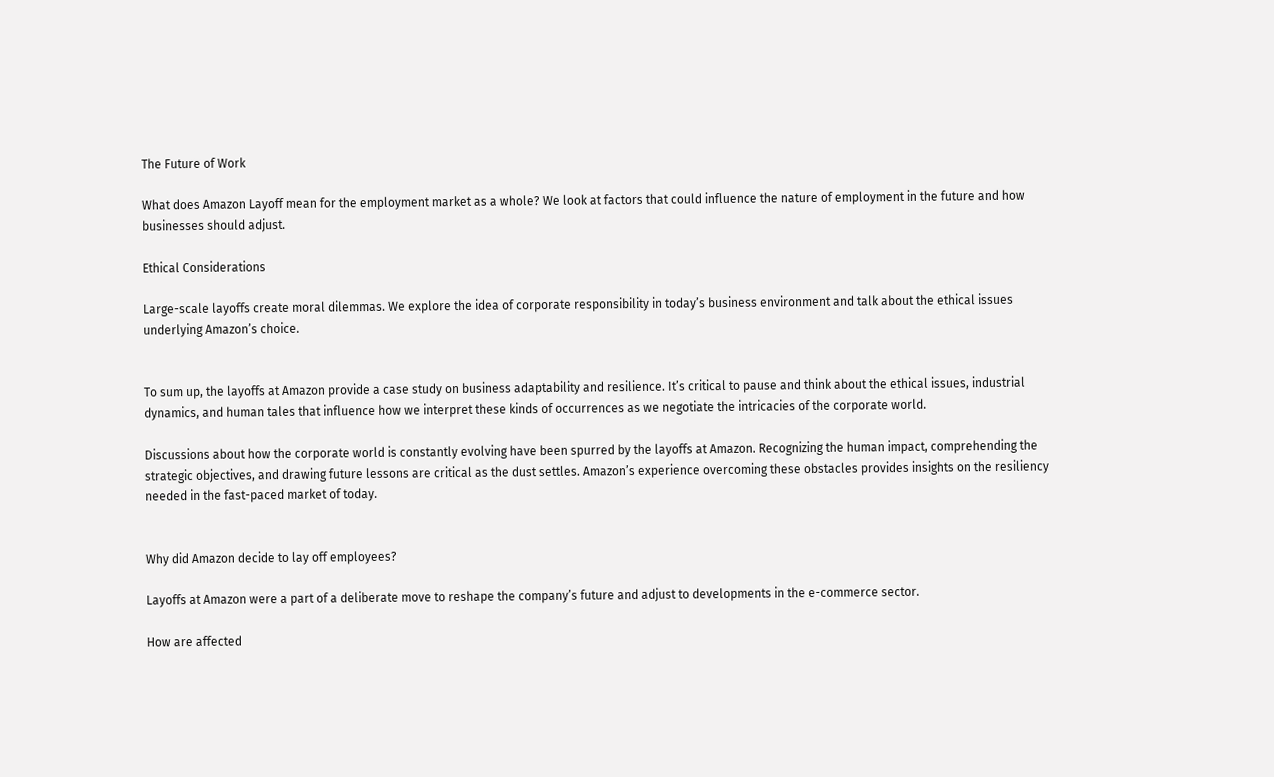The Future of Work

What does Amazon Layoff mean for the employment market as a whole? We look at factors that could influence the nature of employment in the future and how businesses should adjust.

Ethical Considerations

Large-scale layoffs create moral dilemmas. We explore the idea of corporate responsibility in today’s business environment and talk about the ethical issues underlying Amazon’s choice.


To sum up, the layoffs at Amazon provide a case study on business adaptability and resilience. It’s critical to pause and think about the ethical issues, industrial dynamics, and human tales that influence how we interpret these kinds of occurrences as we negotiate the intricacies of the corporate world.

Discussions about how the corporate world is constantly evolving have been spurred by the layoffs at Amazon. Recognizing the human impact, comprehending the strategic objectives, and drawing future lessons are critical as the dust settles. Amazon’s experience overcoming these obstacles provides insights on the resiliency needed in the fast-paced market of today.


Why did Amazon decide to lay off employees?

Layoffs at Amazon were a part of a deliberate move to reshape the company’s future and adjust to developments in the e-commerce sector.

How are affected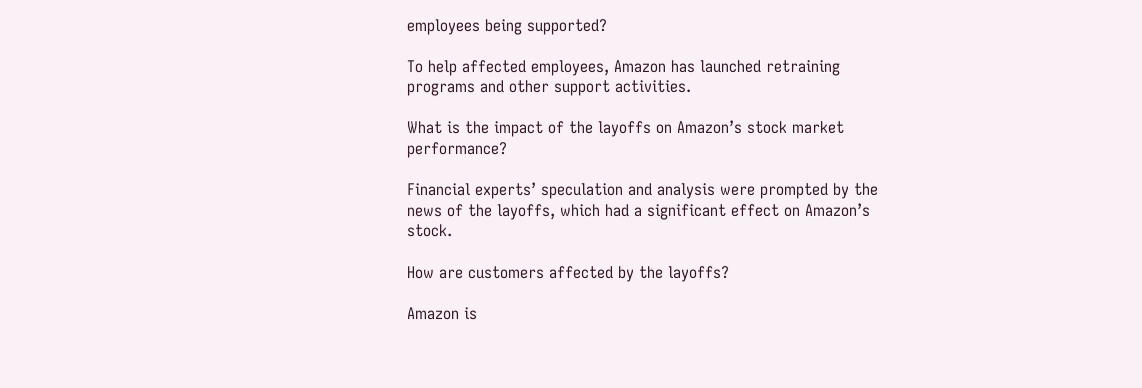employees being supported?

To help affected employees, Amazon has launched retraining programs and other support activities.

What is the impact of the layoffs on Amazon’s stock market performance?

Financial experts’ speculation and analysis were prompted by the news of the layoffs, which had a significant effect on Amazon’s stock.

How are customers affected by the layoffs?

Amazon is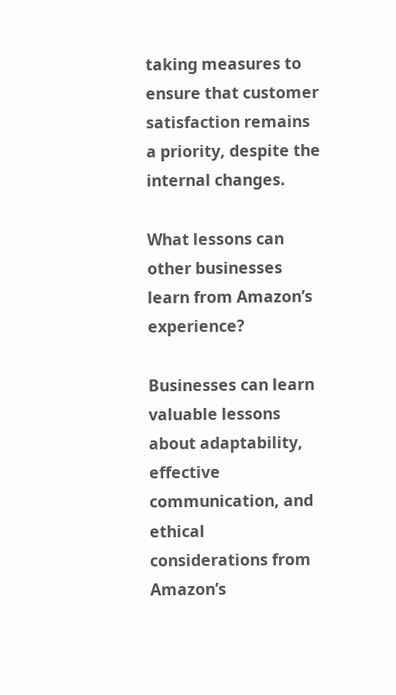taking measures to ensure that customer satisfaction remains a priority, despite the internal changes.

What lessons can other businesses learn from Amazon’s experience?

Businesses can learn valuable lessons about adaptability, effective communication, and ethical considerations from Amazon’s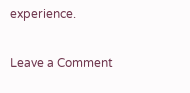experience.

Leave a Comment